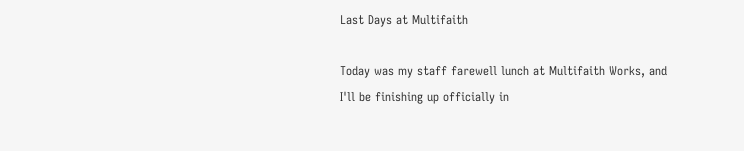Last Days at Multifaith

Today was my staff farewell lunch at Multifaith Works, and I'll be finishing up officially in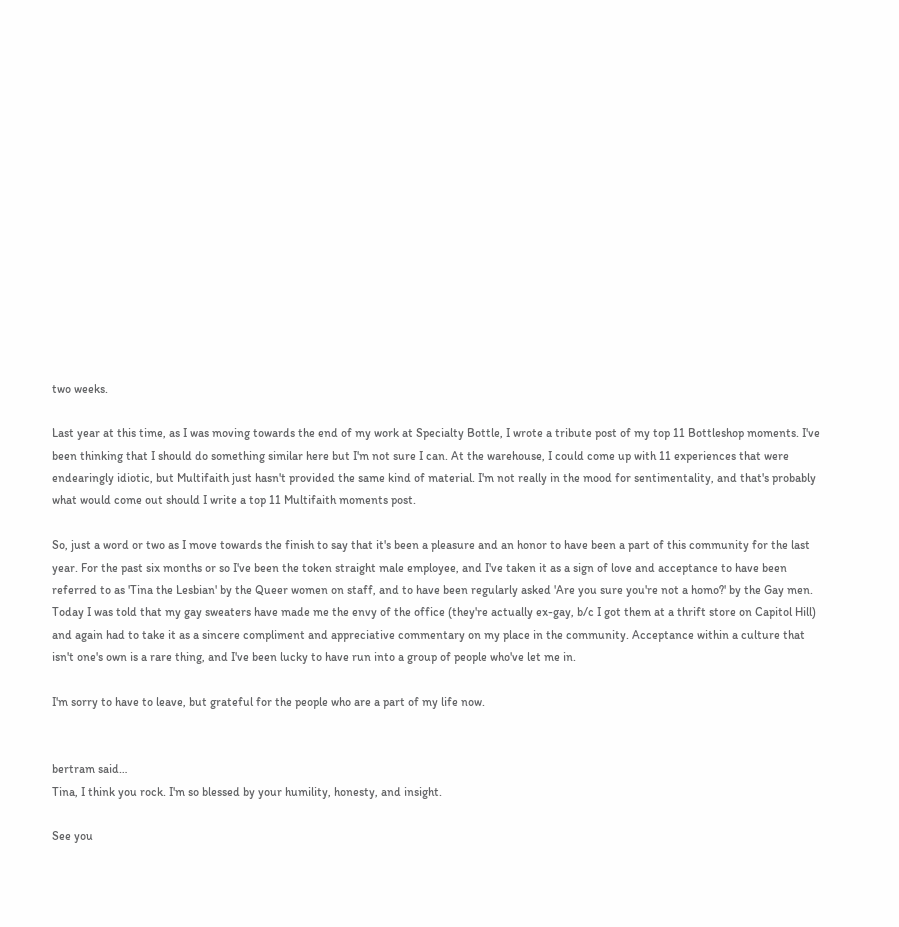two weeks.

Last year at this time, as I was moving towards the end of my work at Specialty Bottle, I wrote a tribute post of my top 11 Bottleshop moments. I've been thinking that I should do something similar here but I'm not sure I can. At the warehouse, I could come up with 11 experiences that were endearingly idiotic, but Multifaith just hasn't provided the same kind of material. I'm not really in the mood for sentimentality, and that's probably what would come out should I write a top 11 Multifaith moments post.

So, just a word or two as I move towards the finish to say that it's been a pleasure and an honor to have been a part of this community for the last year. For the past six months or so I've been the token straight male employee, and I've taken it as a sign of love and acceptance to have been referred to as 'Tina the Lesbian' by the Queer women on staff, and to have been regularly asked 'Are you sure you're not a homo?' by the Gay men. Today I was told that my gay sweaters have made me the envy of the office (they're actually ex-gay, b/c I got them at a thrift store on Capitol Hill) and again had to take it as a sincere compliment and appreciative commentary on my place in the community. Acceptance within a culture that isn't one's own is a rare thing, and I've been lucky to have run into a group of people who've let me in.

I'm sorry to have to leave, but grateful for the people who are a part of my life now.


bertram said…
Tina, I think you rock. I'm so blessed by your humility, honesty, and insight.

See you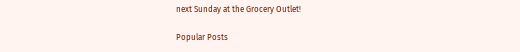next Sunday at the Grocery Outlet!

Popular Posts